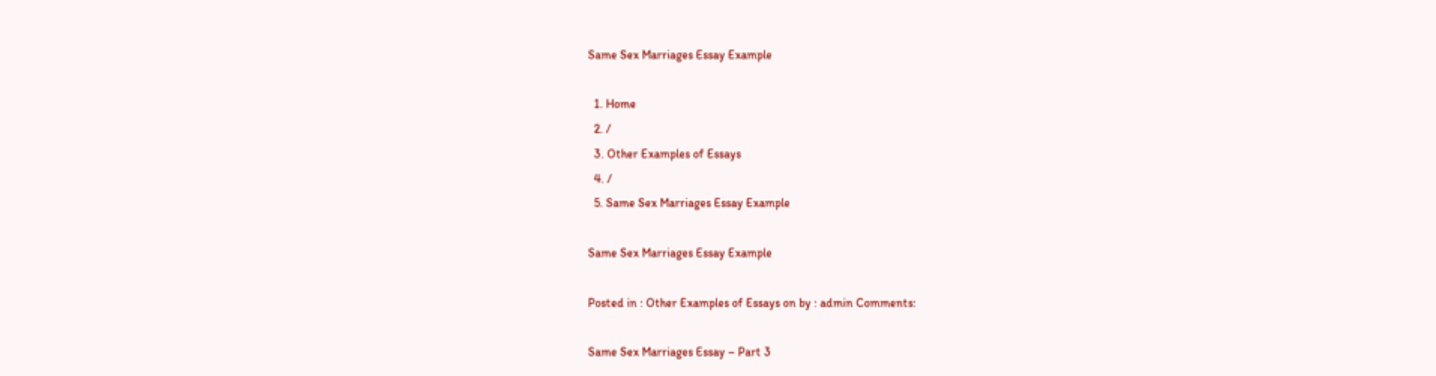Same Sex Marriages Essay Example

  1. Home
  2. /
  3. Other Examples of Essays
  4. /
  5. Same Sex Marriages Essay Example

Same Sex Marriages Essay Example

Posted in : Other Examples of Essays on by : admin Comments:

Same Sex Marriages Essay – Part 3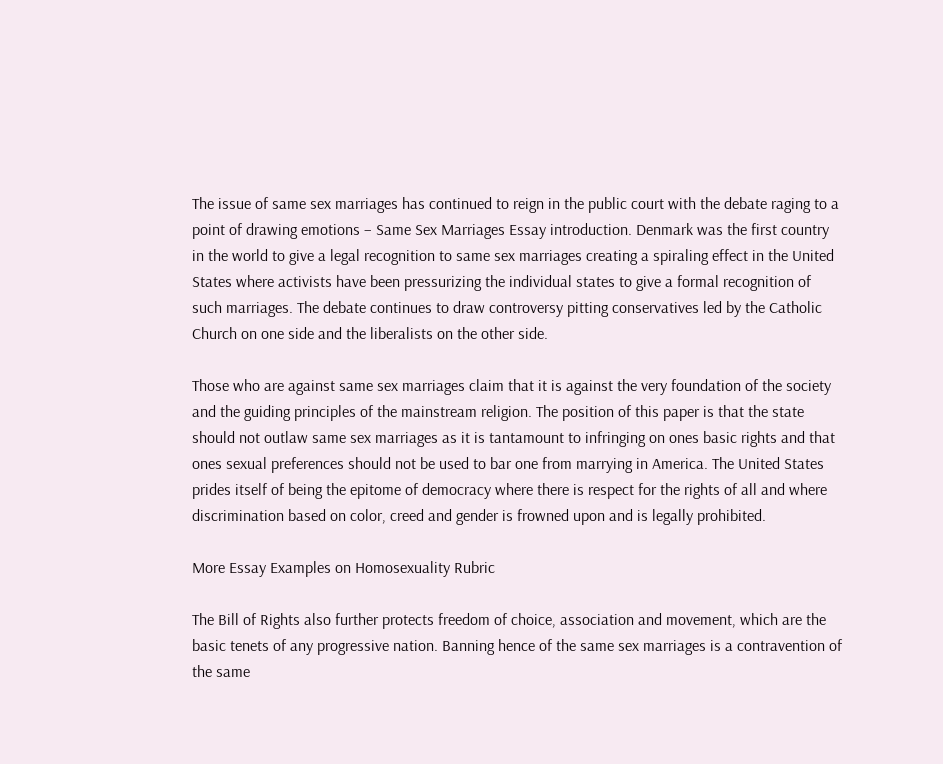The issue of same sex marriages has continued to reign in the public court with the debate raging to a point of drawing emotions – Same Sex Marriages Essay introduction. Denmark was the first country in the world to give a legal recognition to same sex marriages creating a spiraling effect in the United States where activists have been pressurizing the individual states to give a formal recognition of such marriages. The debate continues to draw controversy pitting conservatives led by the Catholic Church on one side and the liberalists on the other side.

Those who are against same sex marriages claim that it is against the very foundation of the society and the guiding principles of the mainstream religion. The position of this paper is that the state should not outlaw same sex marriages as it is tantamount to infringing on ones basic rights and that ones sexual preferences should not be used to bar one from marrying in America. The United States prides itself of being the epitome of democracy where there is respect for the rights of all and where discrimination based on color, creed and gender is frowned upon and is legally prohibited.

More Essay Examples on Homosexuality Rubric

The Bill of Rights also further protects freedom of choice, association and movement, which are the basic tenets of any progressive nation. Banning hence of the same sex marriages is a contravention of the same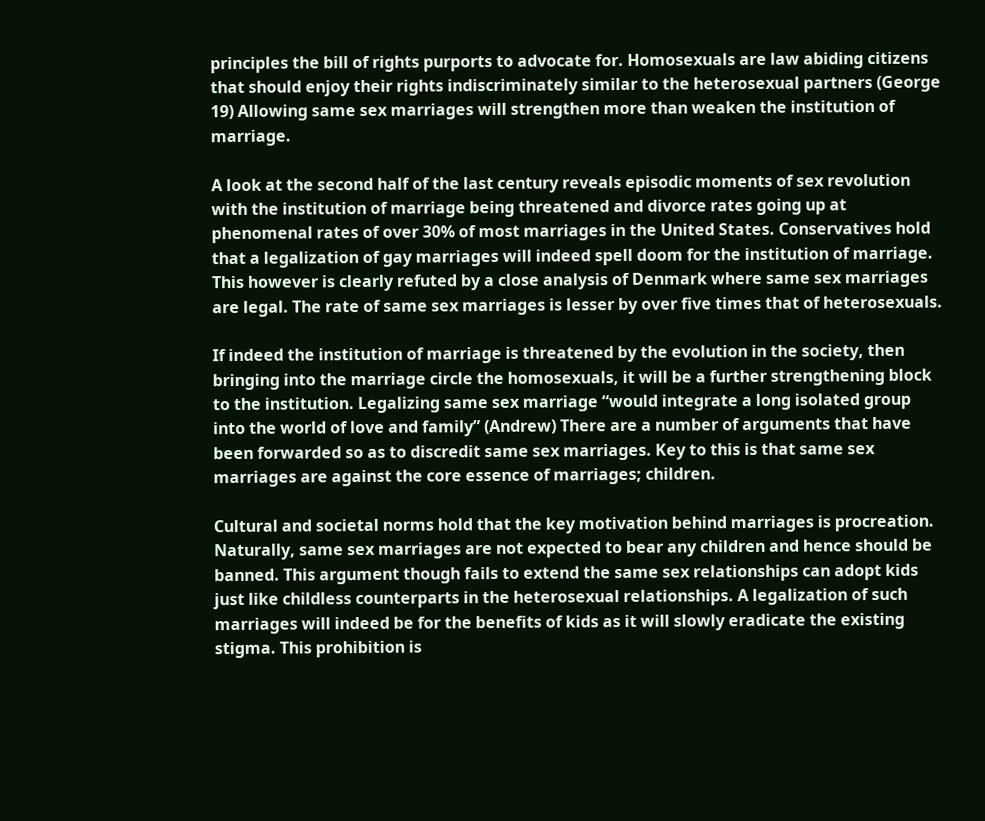principles the bill of rights purports to advocate for. Homosexuals are law abiding citizens that should enjoy their rights indiscriminately similar to the heterosexual partners (George 19) Allowing same sex marriages will strengthen more than weaken the institution of marriage.

A look at the second half of the last century reveals episodic moments of sex revolution with the institution of marriage being threatened and divorce rates going up at phenomenal rates of over 30% of most marriages in the United States. Conservatives hold that a legalization of gay marriages will indeed spell doom for the institution of marriage. This however is clearly refuted by a close analysis of Denmark where same sex marriages are legal. The rate of same sex marriages is lesser by over five times that of heterosexuals.

If indeed the institution of marriage is threatened by the evolution in the society, then bringing into the marriage circle the homosexuals, it will be a further strengthening block to the institution. Legalizing same sex marriage “would integrate a long isolated group into the world of love and family” (Andrew) There are a number of arguments that have been forwarded so as to discredit same sex marriages. Key to this is that same sex marriages are against the core essence of marriages; children.

Cultural and societal norms hold that the key motivation behind marriages is procreation. Naturally, same sex marriages are not expected to bear any children and hence should be banned. This argument though fails to extend the same sex relationships can adopt kids just like childless counterparts in the heterosexual relationships. A legalization of such marriages will indeed be for the benefits of kids as it will slowly eradicate the existing stigma. This prohibition is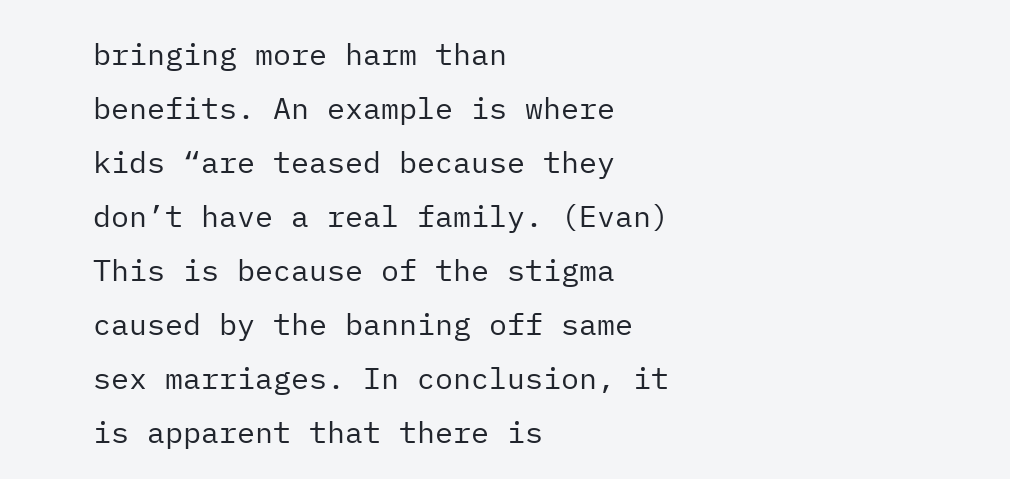bringing more harm than benefits. An example is where kids “are teased because they don’t have a real family. (Evan) This is because of the stigma caused by the banning off same sex marriages. In conclusion, it is apparent that there is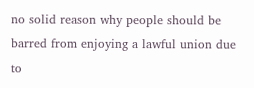no solid reason why people should be barred from enjoying a lawful union due to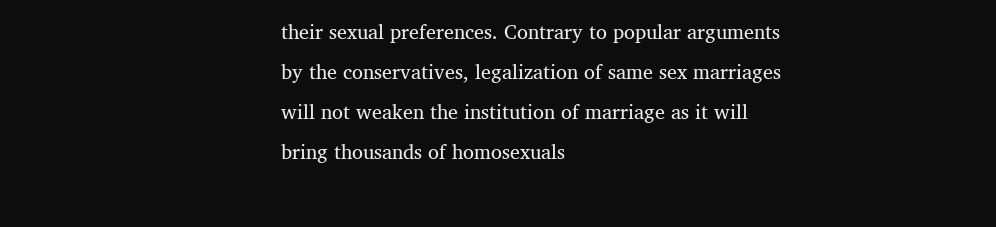their sexual preferences. Contrary to popular arguments by the conservatives, legalization of same sex marriages will not weaken the institution of marriage as it will bring thousands of homosexuals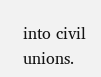into civil unions.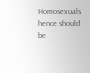Homosexuals hence should be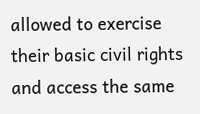allowed to exercise their basic civil rights and access the same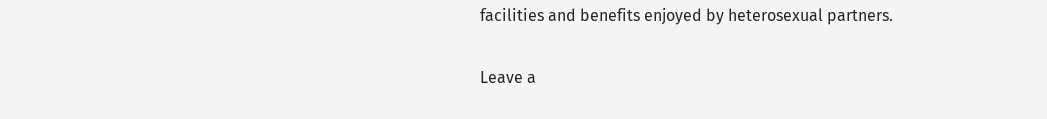facilities and benefits enjoyed by heterosexual partners.

Leave a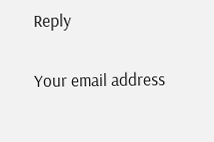Reply

Your email address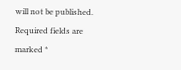will not be published. Required fields are marked *